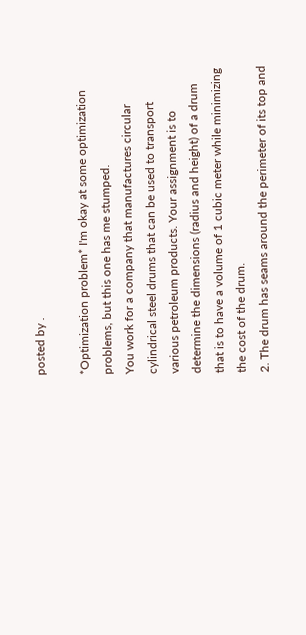posted by .

*Optimization problem* I'm okay at some optimization problems, but this one has me stumped.
You work for a company that manufactures circular cylindrical steel drums that can be used to transport various petroleum products. Your assignment is to determine the dimensions (radius and height) of a drum that is to have a volume of 1 cubic meter while minimizing the cost of the drum.
2. The drum has seams around the perimeter of its top and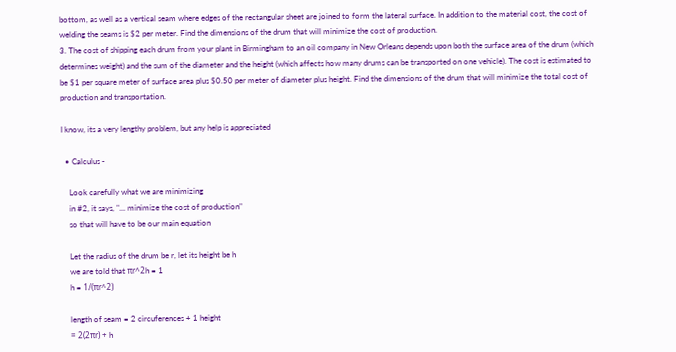bottom, as well as a vertical seam where edges of the rectangular sheet are joined to form the lateral surface. In addition to the material cost, the cost of welding the seams is $2 per meter. Find the dimensions of the drum that will minimize the cost of production.
3. The cost of shipping each drum from your plant in Birmingham to an oil company in New Orleans depends upon both the surface area of the drum (which determines weight) and the sum of the diameter and the height (which affects how many drums can be transported on one vehicle). The cost is estimated to be $1 per square meter of surface area plus $0.50 per meter of diameter plus height. Find the dimensions of the drum that will minimize the total cost of production and transportation.

I know, its a very lengthy problem, but any help is appreciated

  • Calculus -

    Look carefully what we are minimizing
    in #2, it says, "... minimize the cost of production"
    so that will have to be our main equation

    Let the radius of the drum be r, let its height be h
    we are told that πr^2h = 1
    h = 1/(πr^2)

    length of seam = 2 circuferences + 1 height
    = 2(2πr) + h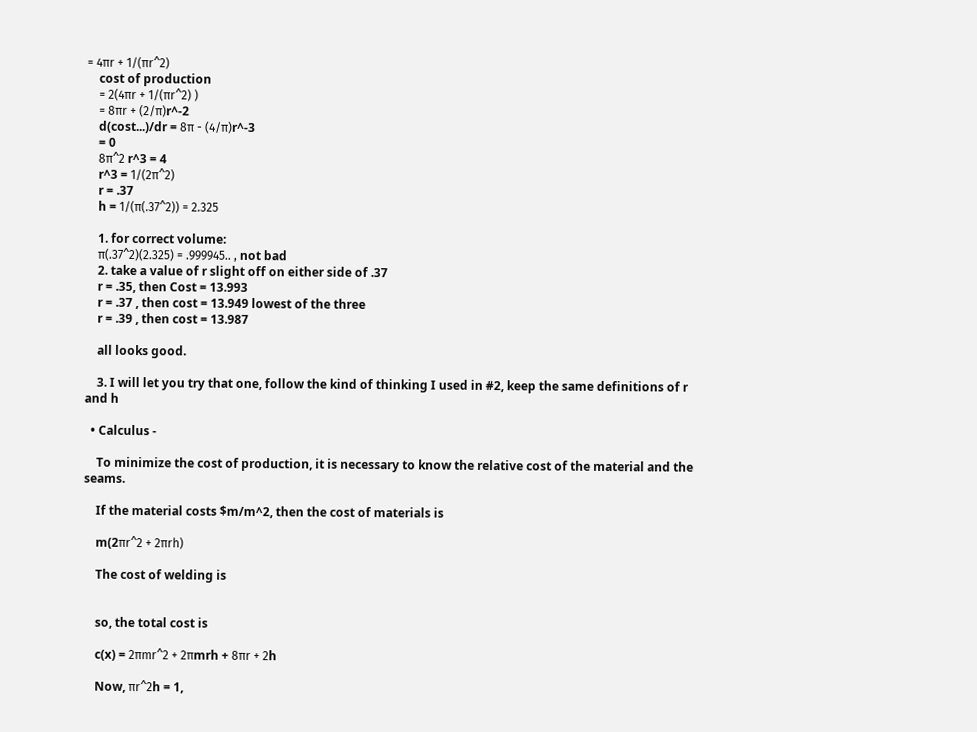= 4πr + 1/(πr^2)
    cost of production
    = 2(4πr + 1/(πr^2) )
    = 8πr + (2/π)r^-2
    d(cost...)/dr = 8π - (4/π)r^-3
    = 0
    8π^2 r^3 = 4
    r^3 = 1/(2π^2)
    r = .37
    h = 1/(π(.37^2)) = 2.325

    1. for correct volume:
    π(.37^2)(2.325) = .999945.. , not bad
    2. take a value of r slight off on either side of .37
    r = .35, then Cost = 13.993
    r = .37 , then cost = 13.949 lowest of the three
    r = .39 , then cost = 13.987

    all looks good.

    3. I will let you try that one, follow the kind of thinking I used in #2, keep the same definitions of r and h

  • Calculus -

    To minimize the cost of production, it is necessary to know the relative cost of the material and the seams.

    If the material costs $m/m^2, then the cost of materials is

    m(2πr^2 + 2πrh)

    The cost of welding is


    so, the total cost is

    c(x) = 2πmr^2 + 2πmrh + 8πr + 2h

    Now, πr^2h = 1,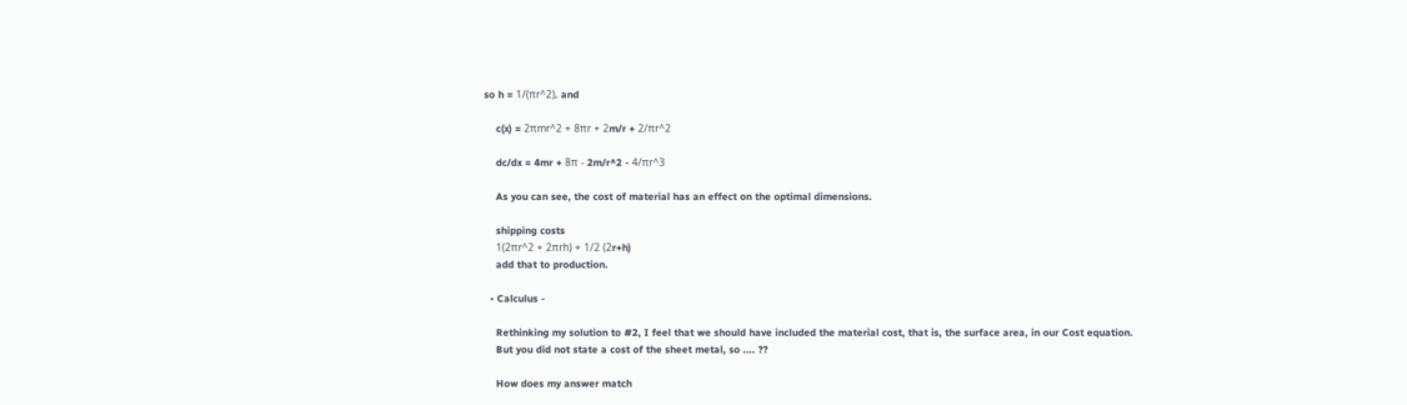so h = 1/(πr^2), and

    c(x) = 2πmr^2 + 8πr + 2m/r + 2/πr^2

    dc/dx = 4mr + 8π - 2m/r^2 - 4/πr^3

    As you can see, the cost of material has an effect on the optimal dimensions.

    shipping costs
    1(2πr^2 + 2πrh) + 1/2 (2r+h)
    add that to production.

  • Calculus -

    Rethinking my solution to #2, I feel that we should have included the material cost, that is, the surface area, in our Cost equation.
    But you did not state a cost of the sheet metal, so .... ??

    How does my answer match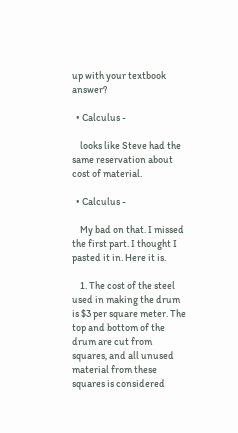up with your textbook answer?

  • Calculus -

    looks like Steve had the same reservation about cost of material.

  • Calculus -

    My bad on that. I missed the first part. I thought I pasted it in. Here it is.

    1. The cost of the steel used in making the drum is $3 per square meter. The top and bottom of the drum are cut from squares, and all unused material from these squares is considered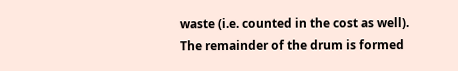waste (i.e. counted in the cost as well). The remainder of the drum is formed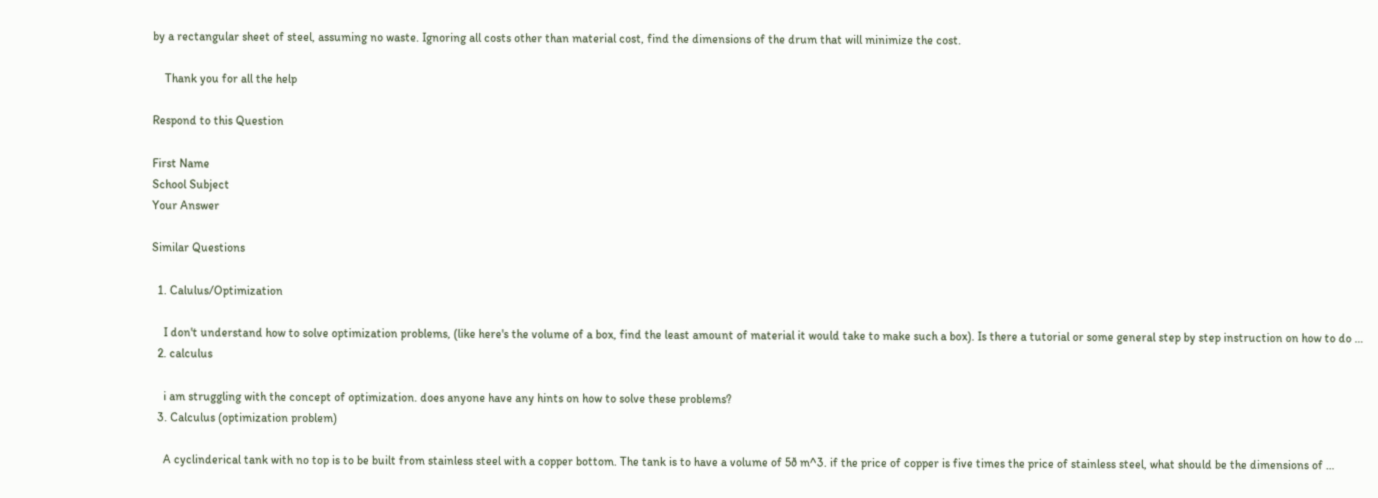by a rectangular sheet of steel, assuming no waste. Ignoring all costs other than material cost, find the dimensions of the drum that will minimize the cost.

    Thank you for all the help

Respond to this Question

First Name
School Subject
Your Answer

Similar Questions

  1. Calulus/Optimization

    I don't understand how to solve optimization problems, (like here's the volume of a box, find the least amount of material it would take to make such a box). Is there a tutorial or some general step by step instruction on how to do …
  2. calculus

    i am struggling with the concept of optimization. does anyone have any hints on how to solve these problems?
  3. Calculus (optimization problem)

    A cyclinderical tank with no top is to be built from stainless steel with a copper bottom. The tank is to have a volume of 5ð m^3. if the price of copper is five times the price of stainless steel, what should be the dimensions of …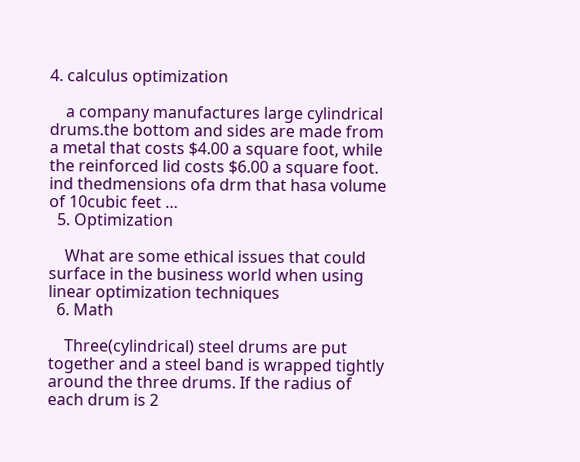4. calculus optimization

    a company manufactures large cylindrical drums.the bottom and sides are made from a metal that costs $4.00 a square foot, while the reinforced lid costs $6.00 a square foot. ind thedmensions ofa drm that hasa volume of 10cubic feet …
  5. Optimization

    What are some ethical issues that could surface in the business world when using linear optimization techniques
  6. Math

    Three(cylindrical) steel drums are put together and a steel band is wrapped tightly around the three drums. If the radius of each drum is 2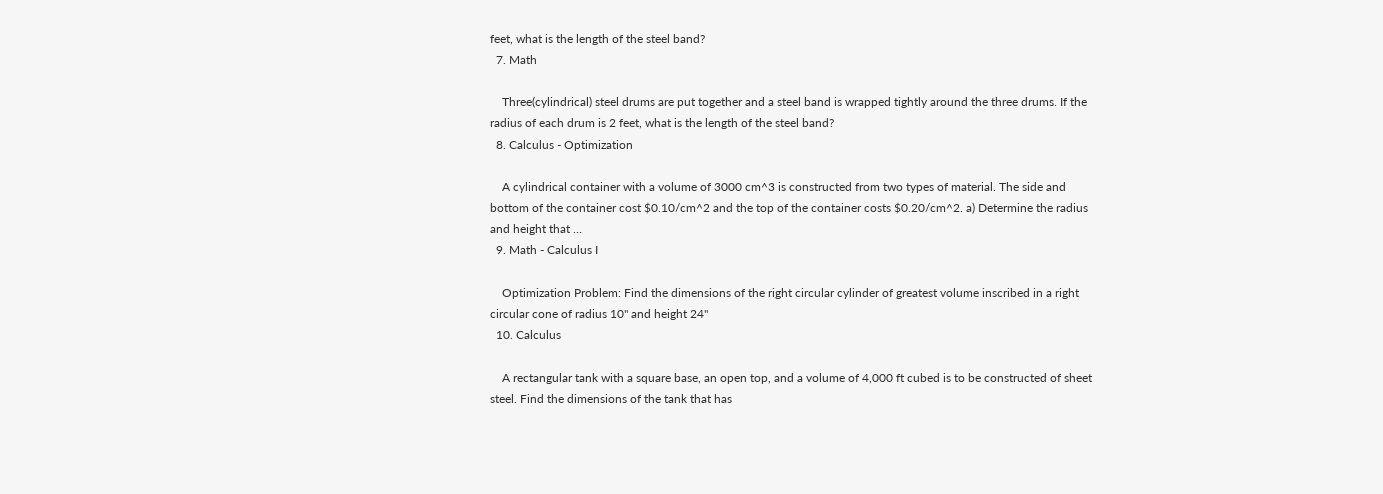feet, what is the length of the steel band?
  7. Math

    Three(cylindrical) steel drums are put together and a steel band is wrapped tightly around the three drums. If the radius of each drum is 2 feet, what is the length of the steel band?
  8. Calculus - Optimization

    A cylindrical container with a volume of 3000 cm^3 is constructed from two types of material. The side and bottom of the container cost $0.10/cm^2 and the top of the container costs $0.20/cm^2. a) Determine the radius and height that …
  9. Math - Calculus I

    Optimization Problem: Find the dimensions of the right circular cylinder of greatest volume inscribed in a right circular cone of radius 10" and height 24"
  10. Calculus

    A rectangular tank with a square base, an open top, and a volume of 4,000 ft cubed is to be constructed of sheet steel. Find the dimensions of the tank that has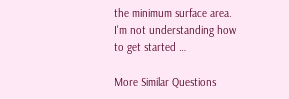the minimum surface area. I'm not understanding how to get started …

More Similar Questions